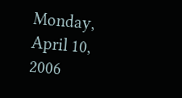Monday, April 10, 2006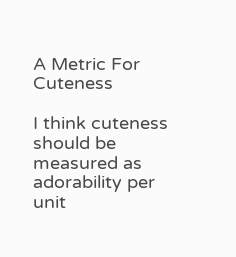A Metric For Cuteness

I think cuteness should be measured as adorability per unit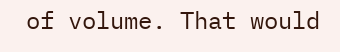of volume. That would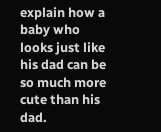explain how a baby who looks just like his dad can be so much more cute than his dad.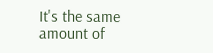It's the same amount of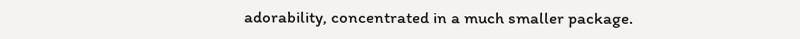adorability, concentrated in a much smaller package.